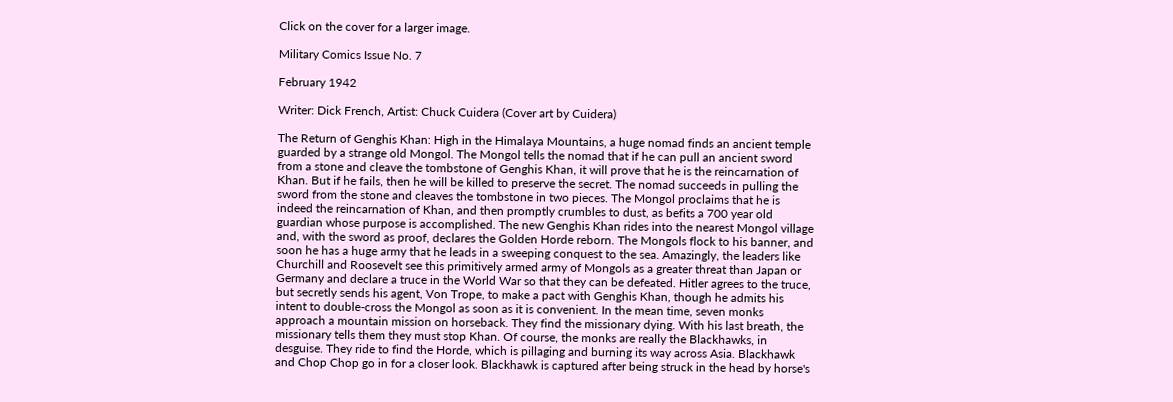Click on the cover for a larger image.

Military Comics Issue No. 7

February 1942

Writer: Dick French, Artist: Chuck Cuidera (Cover art by Cuidera)

The Return of Genghis Khan: High in the Himalaya Mountains, a huge nomad finds an ancient temple guarded by a strange old Mongol. The Mongol tells the nomad that if he can pull an ancient sword from a stone and cleave the tombstone of Genghis Khan, it will prove that he is the reincarnation of Khan. But if he fails, then he will be killed to preserve the secret. The nomad succeeds in pulling the sword from the stone and cleaves the tombstone in two pieces. The Mongol proclaims that he is indeed the reincarnation of Khan, and then promptly crumbles to dust, as befits a 700 year old guardian whose purpose is accomplished. The new Genghis Khan rides into the nearest Mongol village and, with the sword as proof, declares the Golden Horde reborn. The Mongols flock to his banner, and soon he has a huge army that he leads in a sweeping conquest to the sea. Amazingly, the leaders like Churchill and Roosevelt see this primitively armed army of Mongols as a greater threat than Japan or Germany and declare a truce in the World War so that they can be defeated. Hitler agrees to the truce, but secretly sends his agent, Von Trope, to make a pact with Genghis Khan, though he admits his intent to double-cross the Mongol as soon as it is convenient. In the mean time, seven monks approach a mountain mission on horseback. They find the missionary dying. With his last breath, the missionary tells them they must stop Khan. Of course, the monks are really the Blackhawks, in desguise. They ride to find the Horde, which is pillaging and burning its way across Asia. Blackhawk and Chop Chop go in for a closer look. Blackhawk is captured after being struck in the head by horse's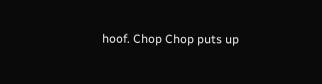hoof. Chop Chop puts up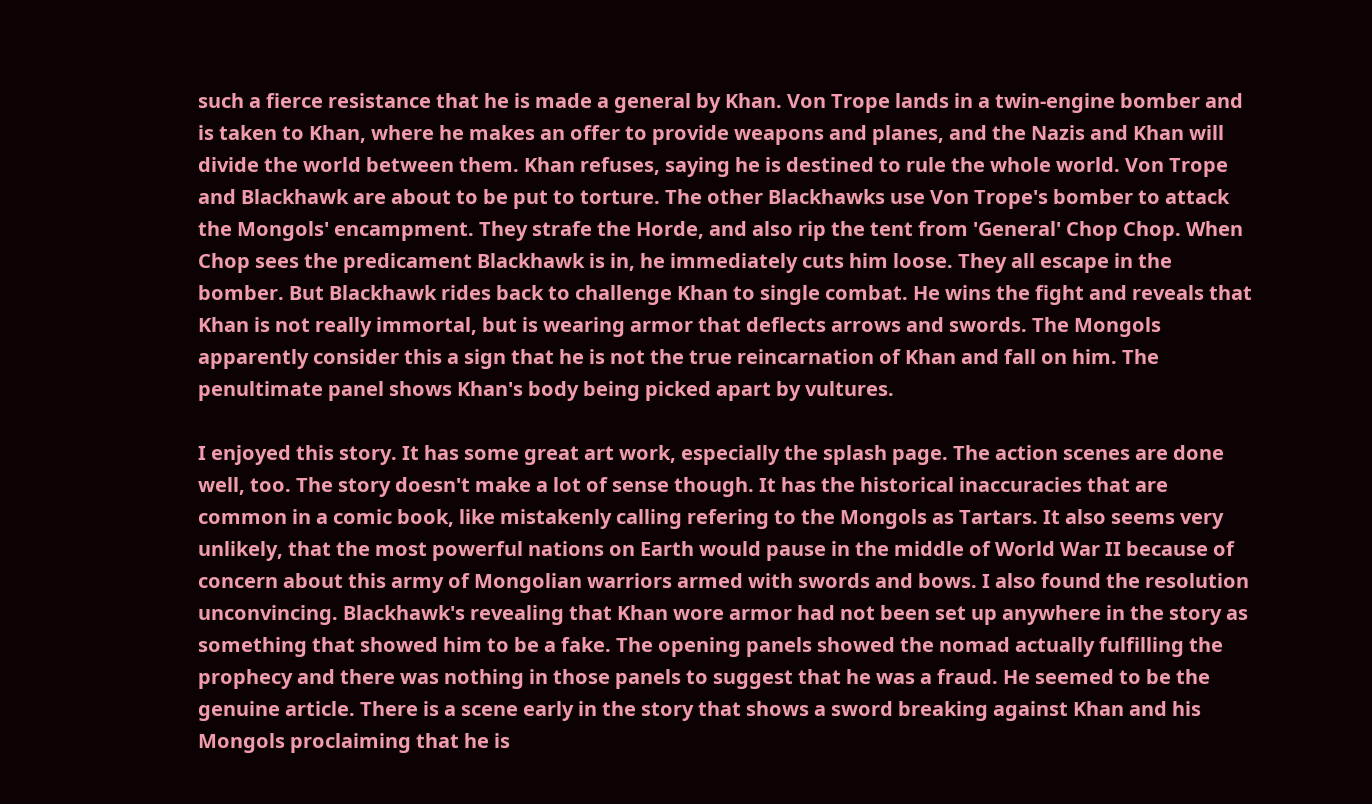such a fierce resistance that he is made a general by Khan. Von Trope lands in a twin-engine bomber and is taken to Khan, where he makes an offer to provide weapons and planes, and the Nazis and Khan will divide the world between them. Khan refuses, saying he is destined to rule the whole world. Von Trope and Blackhawk are about to be put to torture. The other Blackhawks use Von Trope's bomber to attack the Mongols' encampment. They strafe the Horde, and also rip the tent from 'General' Chop Chop. When Chop sees the predicament Blackhawk is in, he immediately cuts him loose. They all escape in the bomber. But Blackhawk rides back to challenge Khan to single combat. He wins the fight and reveals that Khan is not really immortal, but is wearing armor that deflects arrows and swords. The Mongols apparently consider this a sign that he is not the true reincarnation of Khan and fall on him. The penultimate panel shows Khan's body being picked apart by vultures.

I enjoyed this story. It has some great art work, especially the splash page. The action scenes are done well, too. The story doesn't make a lot of sense though. It has the historical inaccuracies that are common in a comic book, like mistakenly calling refering to the Mongols as Tartars. It also seems very unlikely, that the most powerful nations on Earth would pause in the middle of World War II because of concern about this army of Mongolian warriors armed with swords and bows. I also found the resolution unconvincing. Blackhawk's revealing that Khan wore armor had not been set up anywhere in the story as something that showed him to be a fake. The opening panels showed the nomad actually fulfilling the prophecy and there was nothing in those panels to suggest that he was a fraud. He seemed to be the genuine article. There is a scene early in the story that shows a sword breaking against Khan and his Mongols proclaiming that he is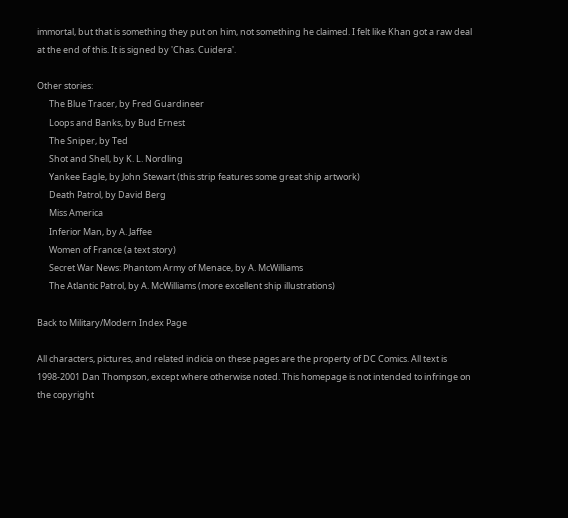immortal, but that is something they put on him, not something he claimed. I felt like Khan got a raw deal at the end of this. It is signed by 'Chas. Cuidera'.

Other stories:
      The Blue Tracer, by Fred Guardineer
      Loops and Banks, by Bud Ernest
      The Sniper, by Ted
      Shot and Shell, by K. L. Nordling
      Yankee Eagle, by John Stewart (this strip features some great ship artwork)
      Death Patrol, by David Berg
      Miss America
      Inferior Man, by A. Jaffee
      Women of France (a text story)
      Secret War News: Phantom Army of Menace, by A. McWilliams
      The Atlantic Patrol, by A. McWilliams (more excellent ship illustrations)

Back to Military/Modern Index Page

All characters, pictures, and related indicia on these pages are the property of DC Comics. All text is 1998-2001 Dan Thompson, except where otherwise noted. This homepage is not intended to infringe on the copyright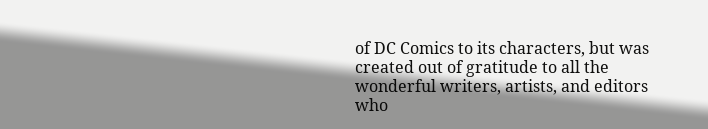of DC Comics to its characters, but was created out of gratitude to all the wonderful writers, artists, and editors who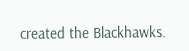created the Blackhawks.